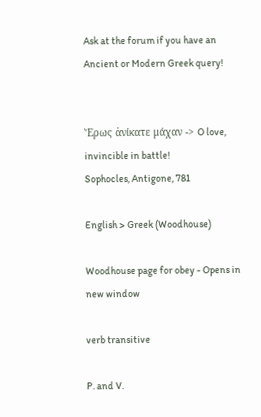Ask at the forum if you have an Ancient or Modern Greek query!


Ἔρως ἀνίκατε μάχαν -> O love, invincible in battle!
Sophocles, Antigone, 781

English > Greek (Woodhouse)

Woodhouse page for obey - Opens in new window

verb transitive

P. and V.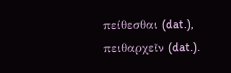πείθεσθαι (dat.), πειθαρχεῖν (dat.).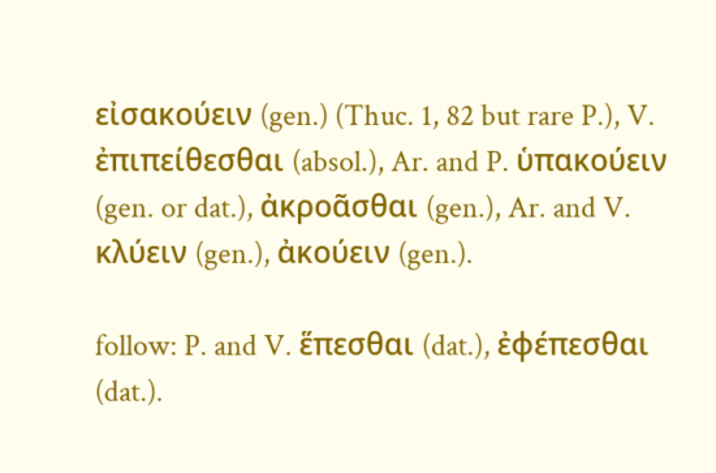εἰσακούειν (gen.) (Thuc. 1, 82 but rare P.), V. ἐπιπείθεσθαι (absol.), Ar. and P. ὑπακούειν (gen. or dat.), ἀκροᾶσθαι (gen.), Ar. and V. κλύειν (gen.), ἀκούειν (gen.).

follow: P. and V. ἕπεσθαι (dat.), ἐφέπεσθαι (dat.).